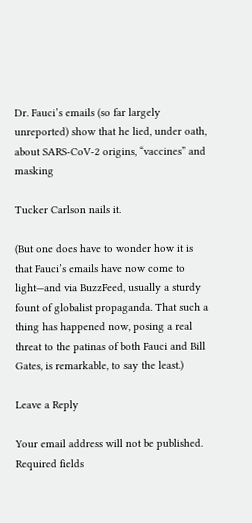Dr. Fauci’s emails (so far largely unreported) show that he lied, under oath, about SARS-CoV-2 origins, “vaccines” and masking

Tucker Carlson nails it.

(But one does have to wonder how it is that Fauci’s emails have now come to light—and via BuzzFeed, usually a sturdy fount of globalist propaganda. That such a thing has happened now, posing a real threat to the patinas of both Fauci and Bill Gates, is remarkable, to say the least.)

Leave a Reply

Your email address will not be published. Required fields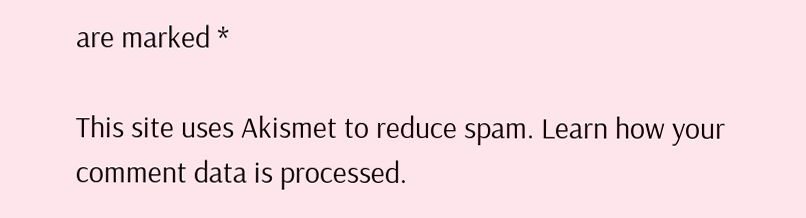are marked *

This site uses Akismet to reduce spam. Learn how your comment data is processed.